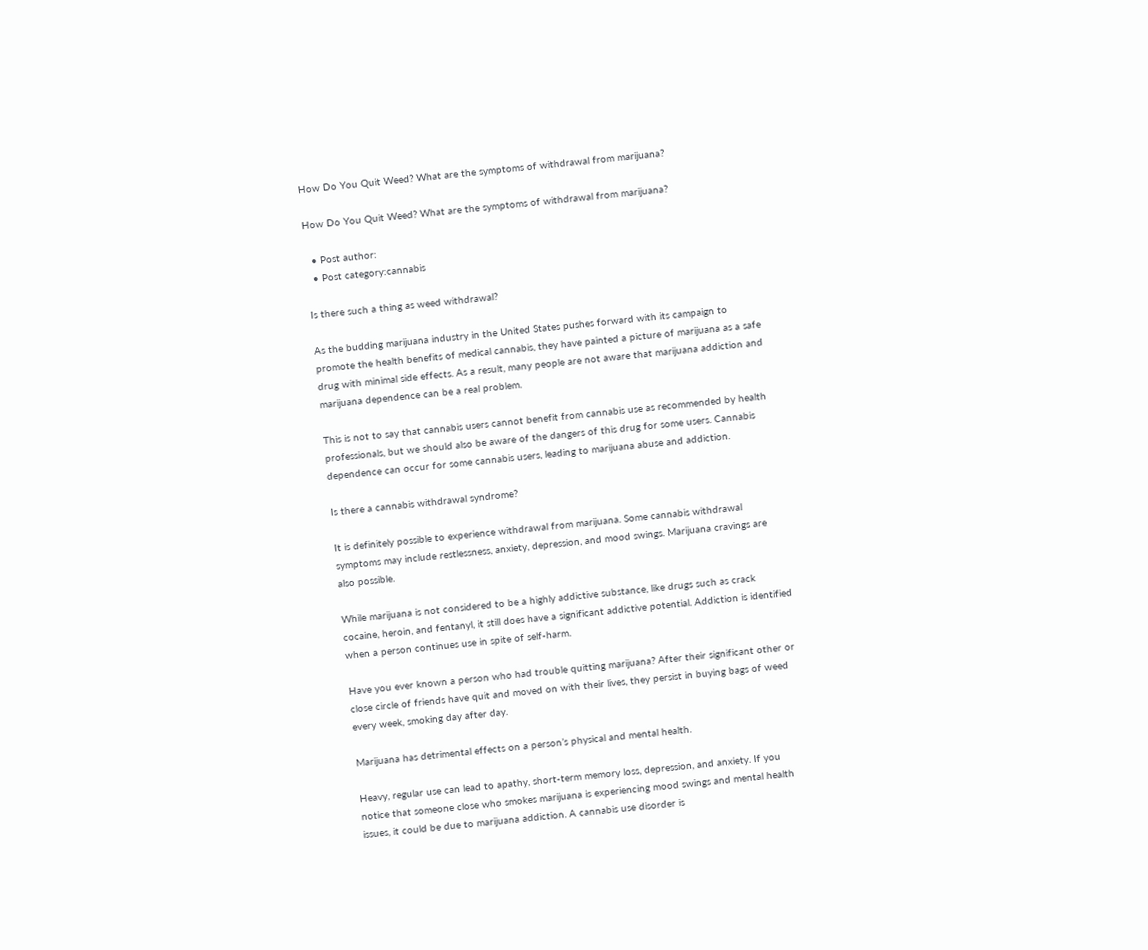How Do You Quit Weed? What are the symptoms of withdrawal from marijuana?

How Do You Quit Weed? What are the symptoms of withdrawal from marijuana?

  • Post author:
  • Post category:cannabis

Is there such a thing as weed withdrawal?

As the budding marijuana industry in the United States pushes forward with its campaign to promote the health benefits of medical cannabis, they have painted a picture of marijuana as a safe drug with minimal side effects. As a result, many people are not aware that marijuana addiction and marijuana dependence can be a real problem.

This is not to say that cannabis users cannot benefit from cannabis use as recommended by health professionals, but we should also be aware of the dangers of this drug for some users. Cannabis dependence can occur for some cannabis users, leading to marijuana abuse and addiction.

Is there a cannabis withdrawal syndrome?

It is definitely possible to experience withdrawal from marijuana. Some cannabis withdrawal symptoms may include restlessness, anxiety, depression, and mood swings. Marijuana cravings are also possible.

While marijuana is not considered to be a highly addictive substance, like drugs such as crack cocaine, heroin, and fentanyl, it still does have a significant addictive potential. Addiction is identified when a person continues use in spite of self-harm.

Have you ever known a person who had trouble quitting marijuana? After their significant other or close circle of friends have quit and moved on with their lives, they persist in buying bags of weed every week, smoking day after day.

Marijuana has detrimental effects on a person’s physical and mental health.

Heavy, regular use can lead to apathy, short-term memory loss, depression, and anxiety. If you notice that someone close who smokes marijuana is experiencing mood swings and mental health issues, it could be due to marijuana addiction. A cannabis use disorder is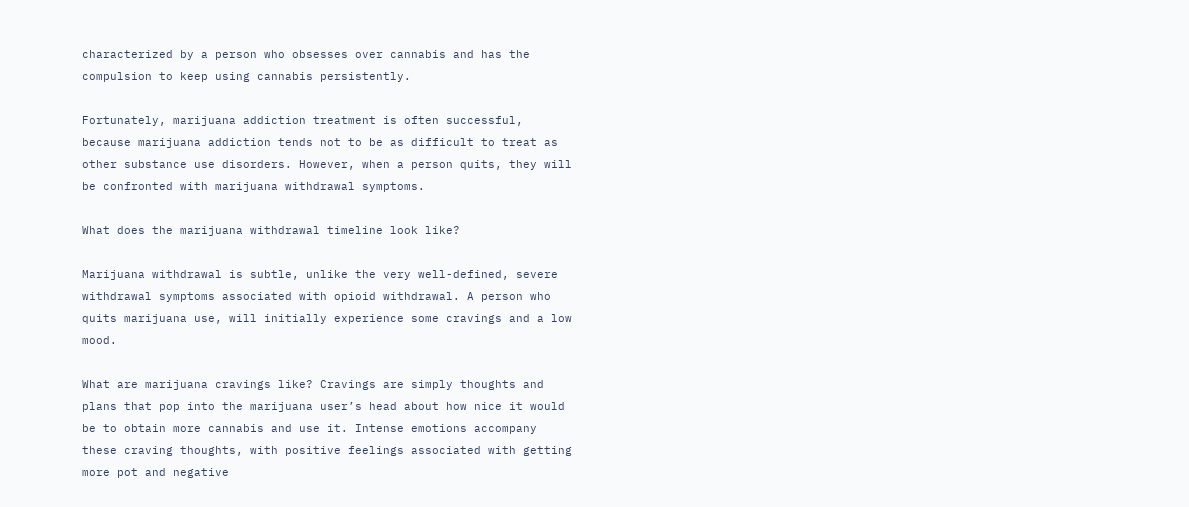characterized by a person who obsesses over cannabis and has the compulsion to keep using cannabis persistently.

Fortunately, marijuana addiction treatment is often successful, because marijuana addiction tends not to be as difficult to treat as other substance use disorders. However, when a person quits, they will be confronted with marijuana withdrawal symptoms.

What does the marijuana withdrawal timeline look like?

Marijuana withdrawal is subtle, unlike the very well-defined, severe withdrawal symptoms associated with opioid withdrawal. A person who quits marijuana use, will initially experience some cravings and a low mood.

What are marijuana cravings like? Cravings are simply thoughts and plans that pop into the marijuana user’s head about how nice it would be to obtain more cannabis and use it. Intense emotions accompany these craving thoughts, with positive feelings associated with getting more pot and negative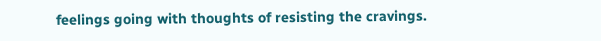feelings going with thoughts of resisting the cravings.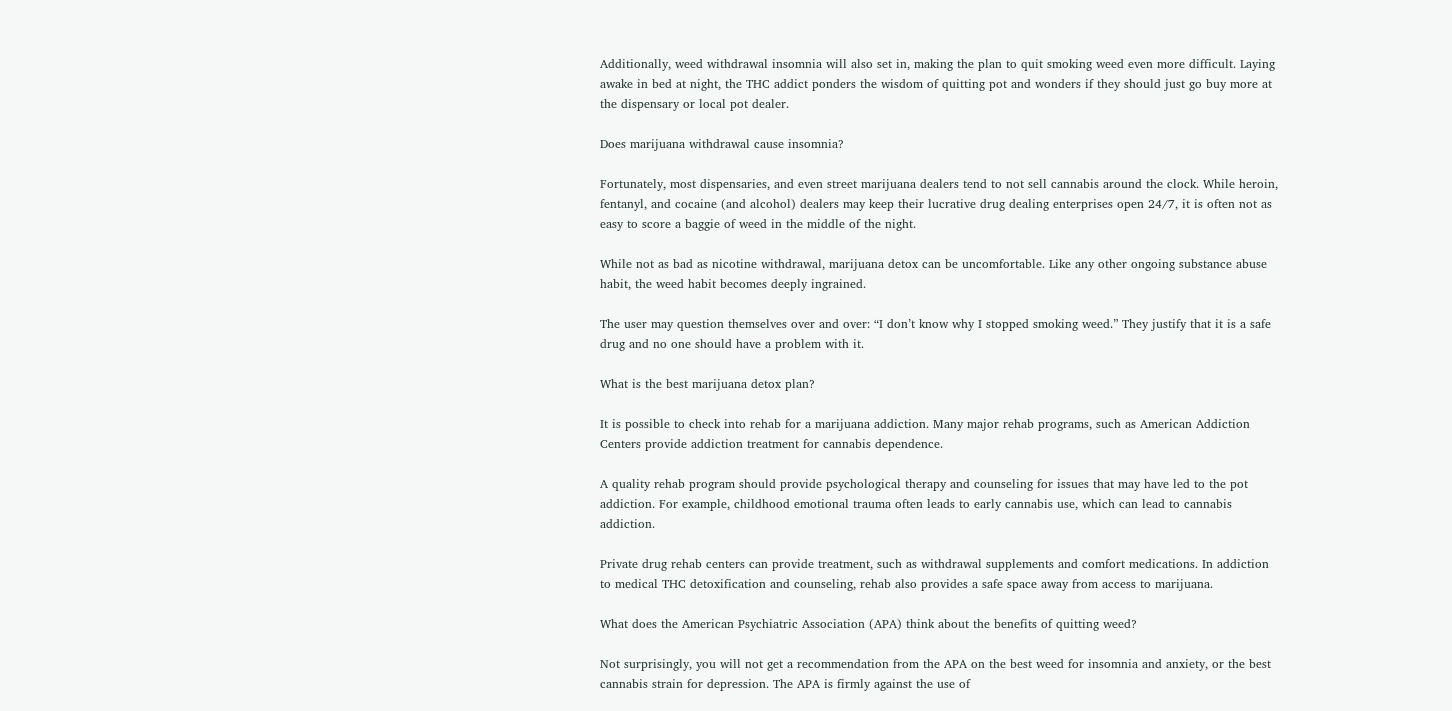Additionally, weed withdrawal insomnia will also set in, making the plan to quit smoking weed even more difficult. Laying awake in bed at night, the THC addict ponders the wisdom of quitting pot and wonders if they should just go buy more at the dispensary or local pot dealer.

Does marijuana withdrawal cause insomnia?

Fortunately, most dispensaries, and even street marijuana dealers tend to not sell cannabis around the clock. While heroin, fentanyl, and cocaine (and alcohol) dealers may keep their lucrative drug dealing enterprises open 24/7, it is often not as easy to score a baggie of weed in the middle of the night.

While not as bad as nicotine withdrawal, marijuana detox can be uncomfortable. Like any other ongoing substance abuse habit, the weed habit becomes deeply ingrained.

The user may question themselves over and over: “I don’t know why I stopped smoking weed.” They justify that it is a safe drug and no one should have a problem with it.

What is the best marijuana detox plan?

It is possible to check into rehab for a marijuana addiction. Many major rehab programs, such as American Addiction Centers provide addiction treatment for cannabis dependence.

A quality rehab program should provide psychological therapy and counseling for issues that may have led to the pot addiction. For example, childhood emotional trauma often leads to early cannabis use, which can lead to cannabis addiction.

Private drug rehab centers can provide treatment, such as withdrawal supplements and comfort medications. In addiction to medical THC detoxification and counseling, rehab also provides a safe space away from access to marijuana.

What does the American Psychiatric Association (APA) think about the benefits of quitting weed?

Not surprisingly, you will not get a recommendation from the APA on the best weed for insomnia and anxiety, or the best cannabis strain for depression. The APA is firmly against the use of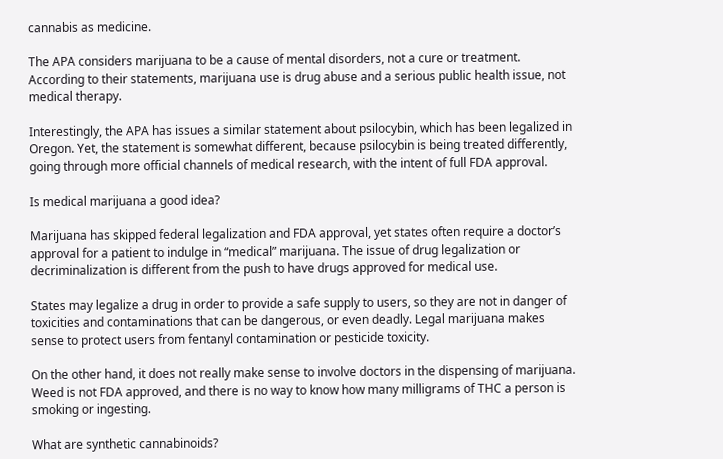cannabis as medicine.

The APA considers marijuana to be a cause of mental disorders, not a cure or treatment. According to their statements, marijuana use is drug abuse and a serious public health issue, not medical therapy.

Interestingly, the APA has issues a similar statement about psilocybin, which has been legalized in Oregon. Yet, the statement is somewhat different, because psilocybin is being treated differently, going through more official channels of medical research, with the intent of full FDA approval.

Is medical marijuana a good idea?

Marijuana has skipped federal legalization and FDA approval, yet states often require a doctor’s approval for a patient to indulge in “medical” marijuana. The issue of drug legalization or decriminalization is different from the push to have drugs approved for medical use.

States may legalize a drug in order to provide a safe supply to users, so they are not in danger of toxicities and contaminations that can be dangerous, or even deadly. Legal marijuana makes sense to protect users from fentanyl contamination or pesticide toxicity.

On the other hand, it does not really make sense to involve doctors in the dispensing of marijuana. Weed is not FDA approved, and there is no way to know how many milligrams of THC a person is smoking or ingesting.

What are synthetic cannabinoids?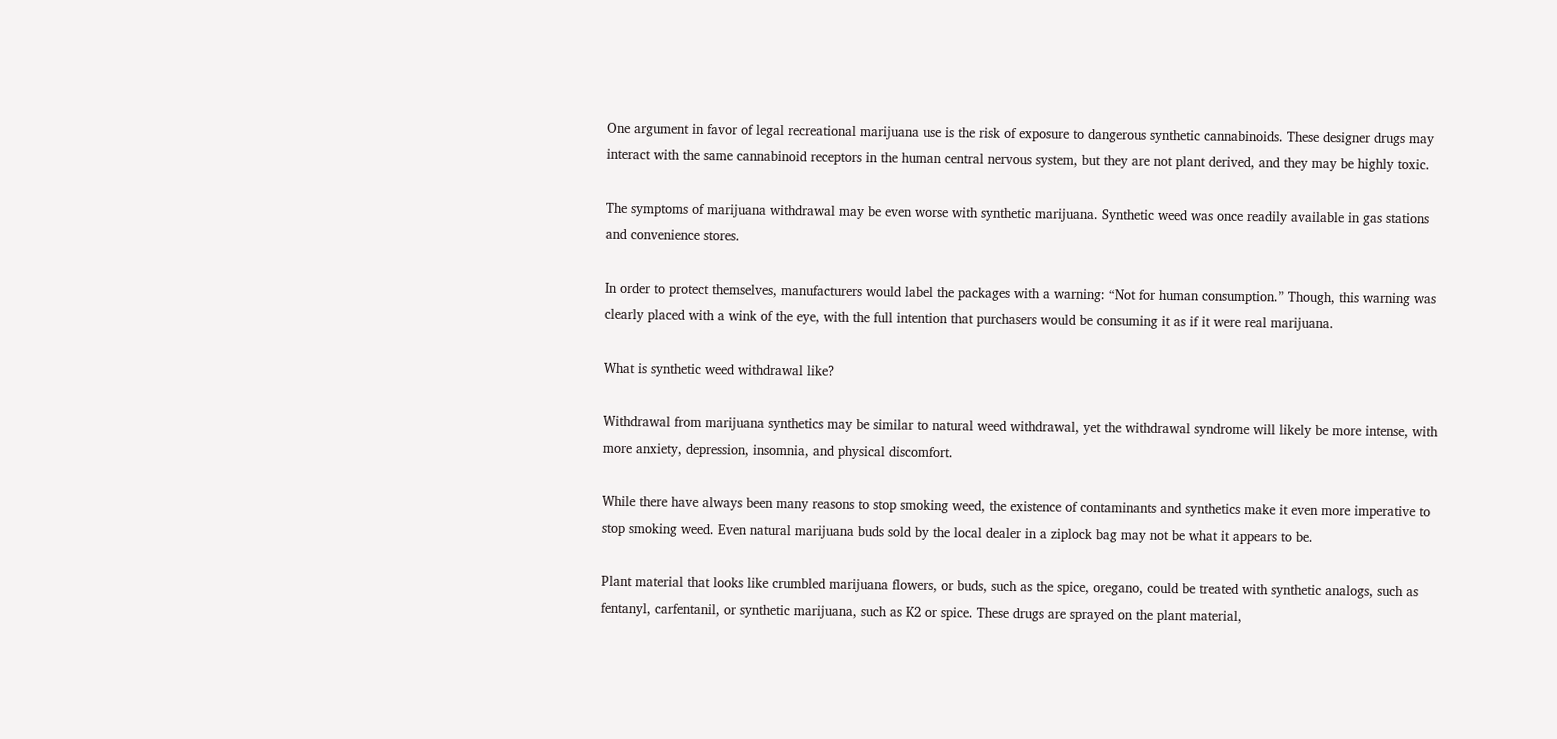One argument in favor of legal recreational marijuana use is the risk of exposure to dangerous synthetic cannabinoids. These designer drugs may interact with the same cannabinoid receptors in the human central nervous system, but they are not plant derived, and they may be highly toxic.

The symptoms of marijuana withdrawal may be even worse with synthetic marijuana. Synthetic weed was once readily available in gas stations and convenience stores.

In order to protect themselves, manufacturers would label the packages with a warning: “Not for human consumption.” Though, this warning was clearly placed with a wink of the eye, with the full intention that purchasers would be consuming it as if it were real marijuana.

What is synthetic weed withdrawal like?

Withdrawal from marijuana synthetics may be similar to natural weed withdrawal, yet the withdrawal syndrome will likely be more intense, with more anxiety, depression, insomnia, and physical discomfort.

While there have always been many reasons to stop smoking weed, the existence of contaminants and synthetics make it even more imperative to stop smoking weed. Even natural marijuana buds sold by the local dealer in a ziplock bag may not be what it appears to be.

Plant material that looks like crumbled marijuana flowers, or buds, such as the spice, oregano, could be treated with synthetic analogs, such as fentanyl, carfentanil, or synthetic marijuana, such as K2 or spice. These drugs are sprayed on the plant material,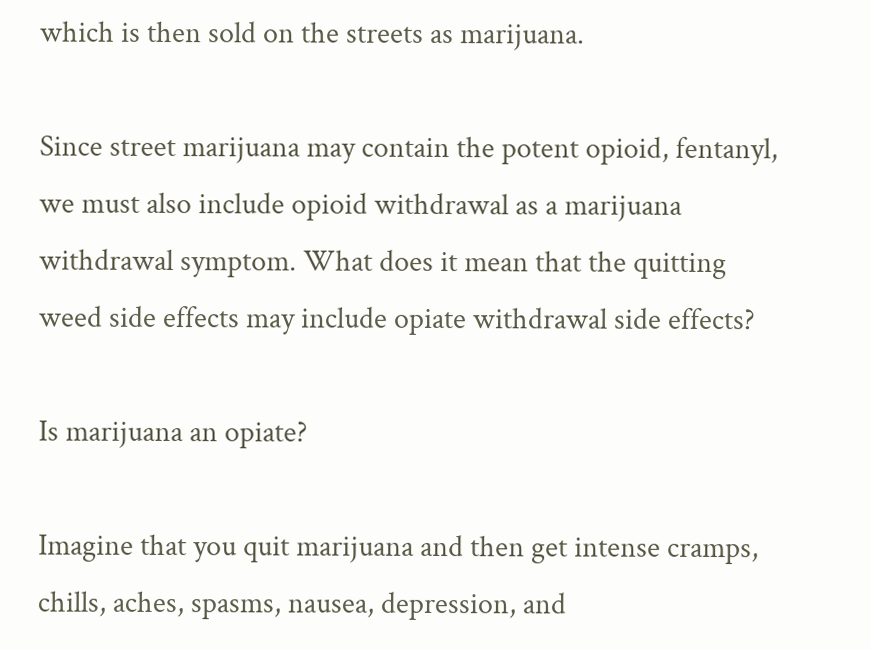which is then sold on the streets as marijuana.

Since street marijuana may contain the potent opioid, fentanyl, we must also include opioid withdrawal as a marijuana withdrawal symptom. What does it mean that the quitting weed side effects may include opiate withdrawal side effects?

Is marijuana an opiate?

Imagine that you quit marijuana and then get intense cramps, chills, aches, spasms, nausea, depression, and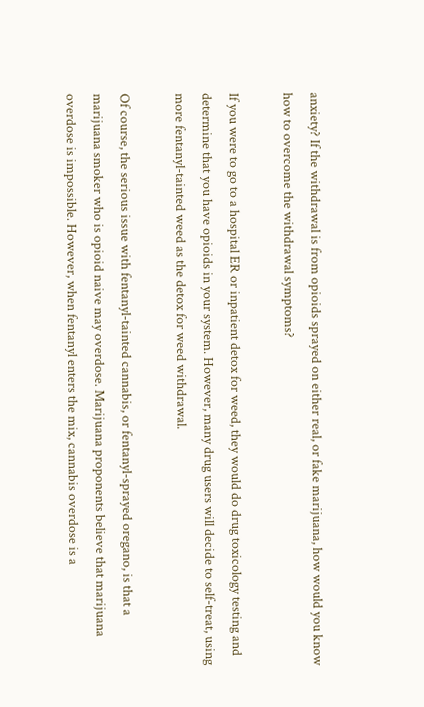anxiety? If the withdrawal is from opioids sprayed on either real, or fake marijuana, how would you know how to overcome the withdrawal symptoms?

If you were to go to a hospital ER or inpatient detox for weed, they would do drug toxicology testing and determine that you have opioids in your system. However, many drug users will decide to self-treat, using more fentanyl-tainted weed as the detox for weed withdrawal.

Of course, the serious issue with fentanyl-tainted cannabis, or fentanyl-sprayed oregano, is that a marijuana smoker who is opioid naive may overdose. Marijuana proponents believe that marijuana overdose is impossible. However, when fentanyl enters the mix, cannabis overdose is a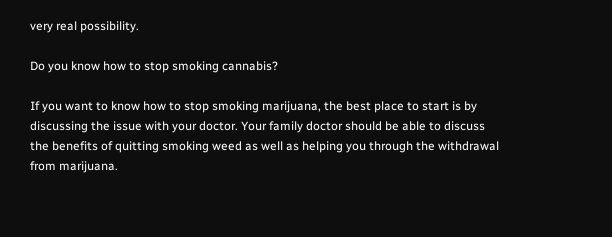very real possibility.

Do you know how to stop smoking cannabis?

If you want to know how to stop smoking marijuana, the best place to start is by discussing the issue with your doctor. Your family doctor should be able to discuss the benefits of quitting smoking weed as well as helping you through the withdrawal from marijuana.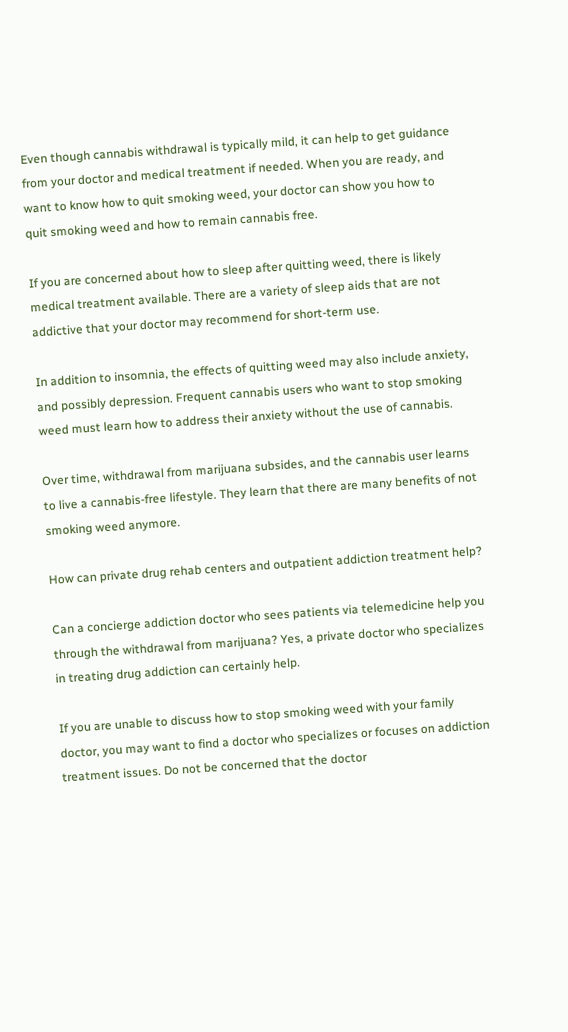Even though cannabis withdrawal is typically mild, it can help to get guidance from your doctor and medical treatment if needed. When you are ready, and want to know how to quit smoking weed, your doctor can show you how to quit smoking weed and how to remain cannabis free.

If you are concerned about how to sleep after quitting weed, there is likely medical treatment available. There are a variety of sleep aids that are not addictive that your doctor may recommend for short-term use.

In addition to insomnia, the effects of quitting weed may also include anxiety, and possibly depression. Frequent cannabis users who want to stop smoking weed must learn how to address their anxiety without the use of cannabis.

Over time, withdrawal from marijuana subsides, and the cannabis user learns to live a cannabis-free lifestyle. They learn that there are many benefits of not smoking weed anymore.

How can private drug rehab centers and outpatient addiction treatment help?

Can a concierge addiction doctor who sees patients via telemedicine help you through the withdrawal from marijuana? Yes, a private doctor who specializes in treating drug addiction can certainly help.

If you are unable to discuss how to stop smoking weed with your family doctor, you may want to find a doctor who specializes or focuses on addiction treatment issues. Do not be concerned that the doctor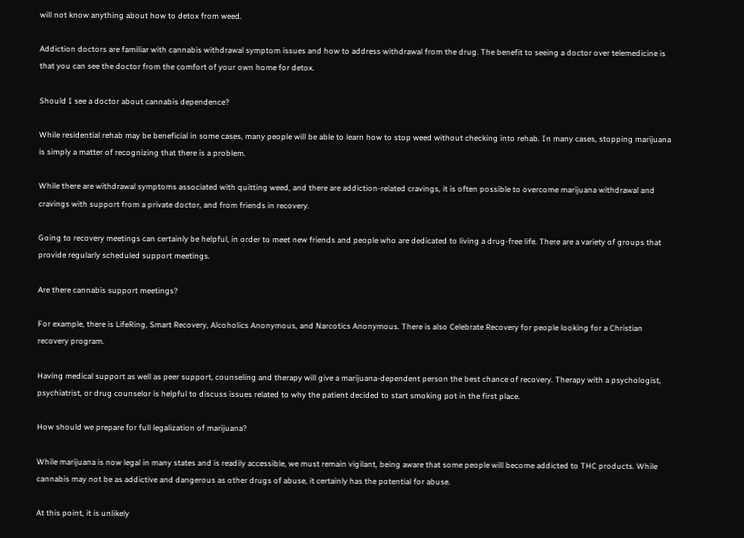will not know anything about how to detox from weed.

Addiction doctors are familiar with cannabis withdrawal symptom issues and how to address withdrawal from the drug. The benefit to seeing a doctor over telemedicine is that you can see the doctor from the comfort of your own home for detox.

Should I see a doctor about cannabis dependence?

While residential rehab may be beneficial in some cases, many people will be able to learn how to stop weed without checking into rehab. In many cases, stopping marijuana is simply a matter of recognizing that there is a problem.

While there are withdrawal symptoms associated with quitting weed, and there are addiction-related cravings, it is often possible to overcome marijuana withdrawal and cravings with support from a private doctor, and from friends in recovery.

Going to recovery meetings can certainly be helpful, in order to meet new friends and people who are dedicated to living a drug-free life. There are a variety of groups that provide regularly scheduled support meetings.

Are there cannabis support meetings?

For example, there is LifeRing, Smart Recovery, Alcoholics Anonymous, and Narcotics Anonymous. There is also Celebrate Recovery for people looking for a Christian recovery program.

Having medical support as well as peer support, counseling and therapy will give a marijuana-dependent person the best chance of recovery. Therapy with a psychologist, psychiatrist, or drug counselor is helpful to discuss issues related to why the patient decided to start smoking pot in the first place.

How should we prepare for full legalization of marijuana?

While marijuana is now legal in many states and is readily accessible, we must remain vigilant, being aware that some people will become addicted to THC products. While cannabis may not be as addictive and dangerous as other drugs of abuse, it certainly has the potential for abuse.

At this point, it is unlikely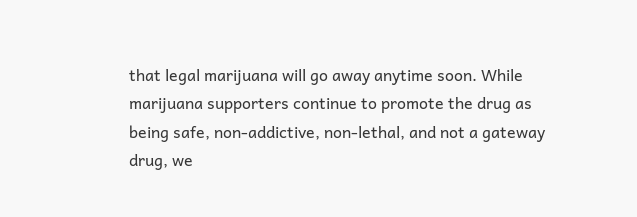that legal marijuana will go away anytime soon. While marijuana supporters continue to promote the drug as being safe, non-addictive, non-lethal, and not a gateway drug, we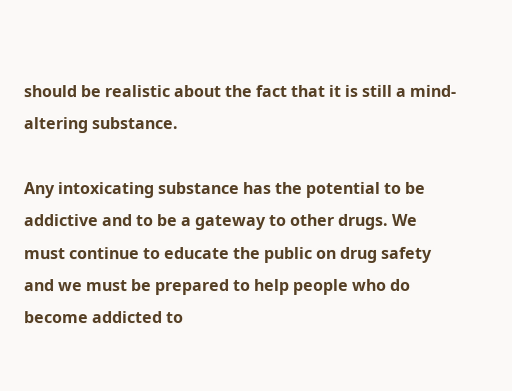should be realistic about the fact that it is still a mind-altering substance.

Any intoxicating substance has the potential to be addictive and to be a gateway to other drugs. We must continue to educate the public on drug safety and we must be prepared to help people who do become addicted to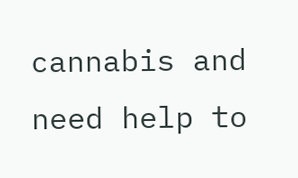cannabis and need help to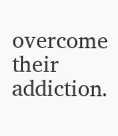overcome their addiction.